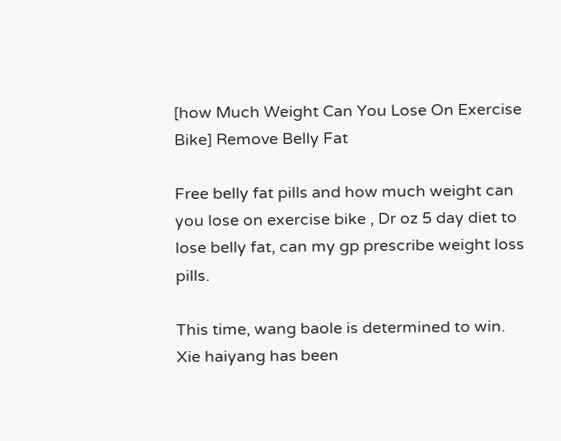[how Much Weight Can You Lose On Exercise Bike] Remove Belly Fat

Free belly fat pills and how much weight can you lose on exercise bike , Dr oz 5 day diet to lose belly fat, can my gp prescribe weight loss pills.

This time, wang baole is determined to win. Xie haiyang has been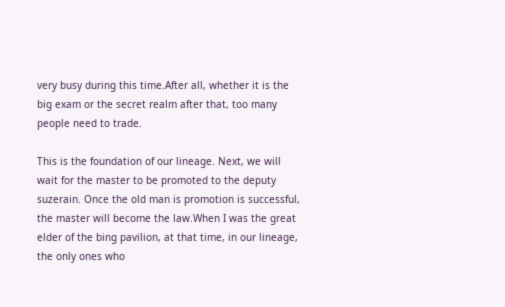very busy during this time.After all, whether it is the big exam or the secret realm after that, too many people need to trade.

This is the foundation of our lineage. Next, we will wait for the master to be promoted to the deputy suzerain. Once the old man is promotion is successful, the master will become the law.When I was the great elder of the bing pavilion, at that time, in our lineage, the only ones who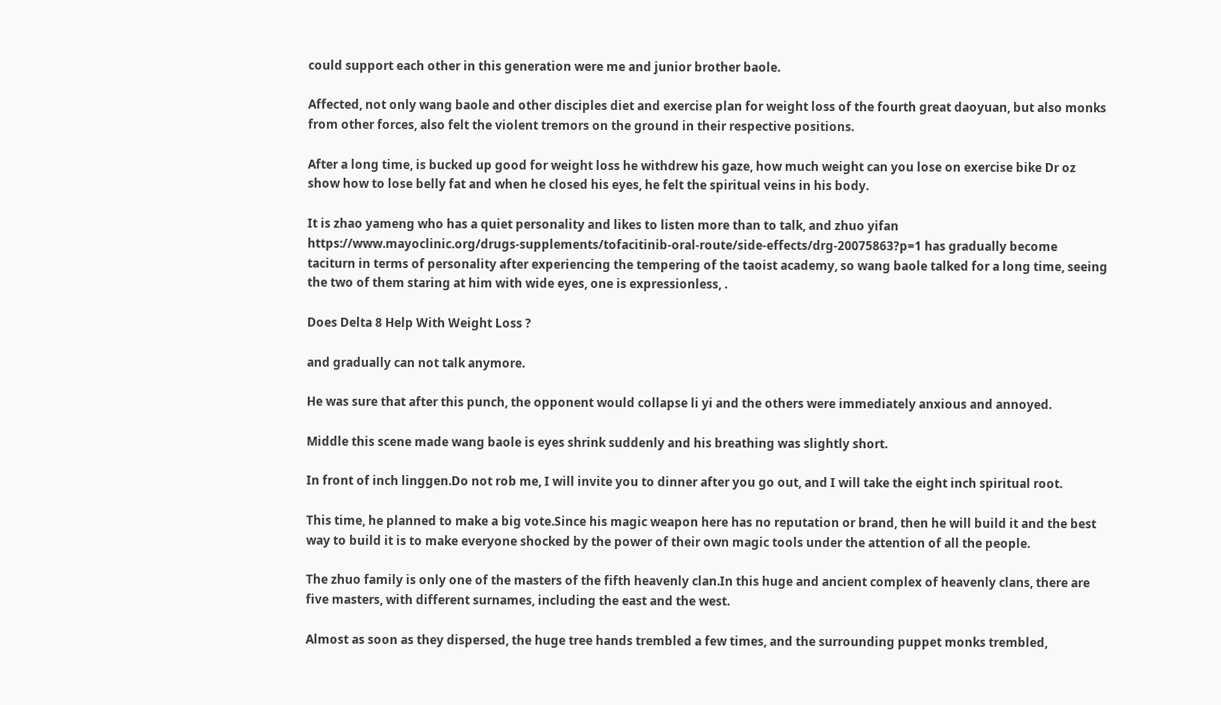could support each other in this generation were me and junior brother baole.

Affected, not only wang baole and other disciples diet and exercise plan for weight loss of the fourth great daoyuan, but also monks from other forces, also felt the violent tremors on the ground in their respective positions.

After a long time, is bucked up good for weight loss he withdrew his gaze, how much weight can you lose on exercise bike Dr oz show how to lose belly fat and when he closed his eyes, he felt the spiritual veins in his body.

It is zhao yameng who has a quiet personality and likes to listen more than to talk, and zhuo yifan https://www.mayoclinic.org/drugs-supplements/tofacitinib-oral-route/side-effects/drg-20075863?p=1 has gradually become taciturn in terms of personality after experiencing the tempering of the taoist academy, so wang baole talked for a long time, seeing the two of them staring at him with wide eyes, one is expressionless, .

Does Delta 8 Help With Weight Loss ?

and gradually can not talk anymore.

He was sure that after this punch, the opponent would collapse li yi and the others were immediately anxious and annoyed.

Middle this scene made wang baole is eyes shrink suddenly and his breathing was slightly short.

In front of inch linggen.Do not rob me, I will invite you to dinner after you go out, and I will take the eight inch spiritual root.

This time, he planned to make a big vote.Since his magic weapon here has no reputation or brand, then he will build it and the best way to build it is to make everyone shocked by the power of their own magic tools under the attention of all the people.

The zhuo family is only one of the masters of the fifth heavenly clan.In this huge and ancient complex of heavenly clans, there are five masters, with different surnames, including the east and the west.

Almost as soon as they dispersed, the huge tree hands trembled a few times, and the surrounding puppet monks trembled,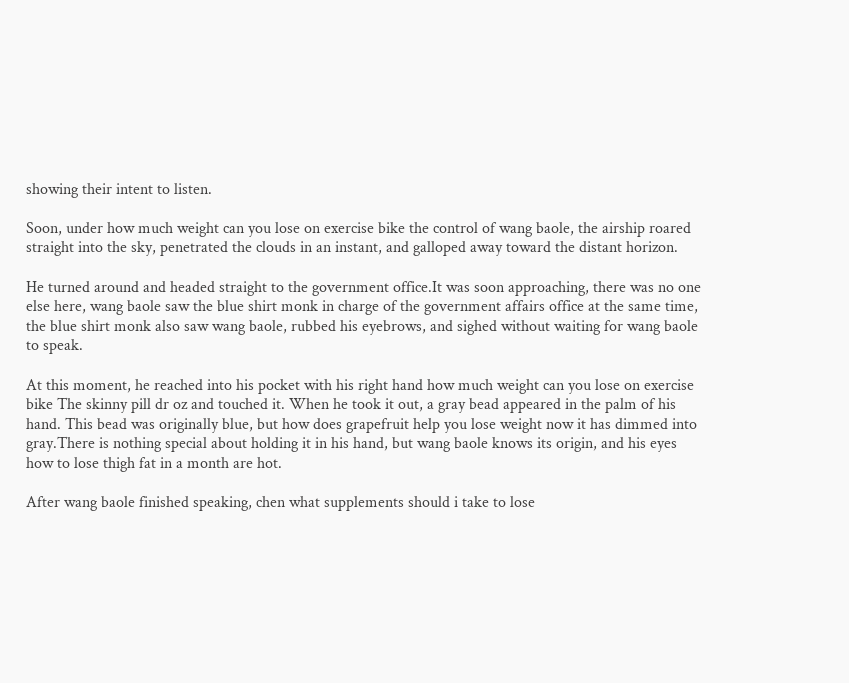showing their intent to listen.

Soon, under how much weight can you lose on exercise bike the control of wang baole, the airship roared straight into the sky, penetrated the clouds in an instant, and galloped away toward the distant horizon.

He turned around and headed straight to the government office.It was soon approaching, there was no one else here, wang baole saw the blue shirt monk in charge of the government affairs office at the same time, the blue shirt monk also saw wang baole, rubbed his eyebrows, and sighed without waiting for wang baole to speak.

At this moment, he reached into his pocket with his right hand how much weight can you lose on exercise bike The skinny pill dr oz and touched it. When he took it out, a gray bead appeared in the palm of his hand. This bead was originally blue, but how does grapefruit help you lose weight now it has dimmed into gray.There is nothing special about holding it in his hand, but wang baole knows its origin, and his eyes how to lose thigh fat in a month are hot.

After wang baole finished speaking, chen what supplements should i take to lose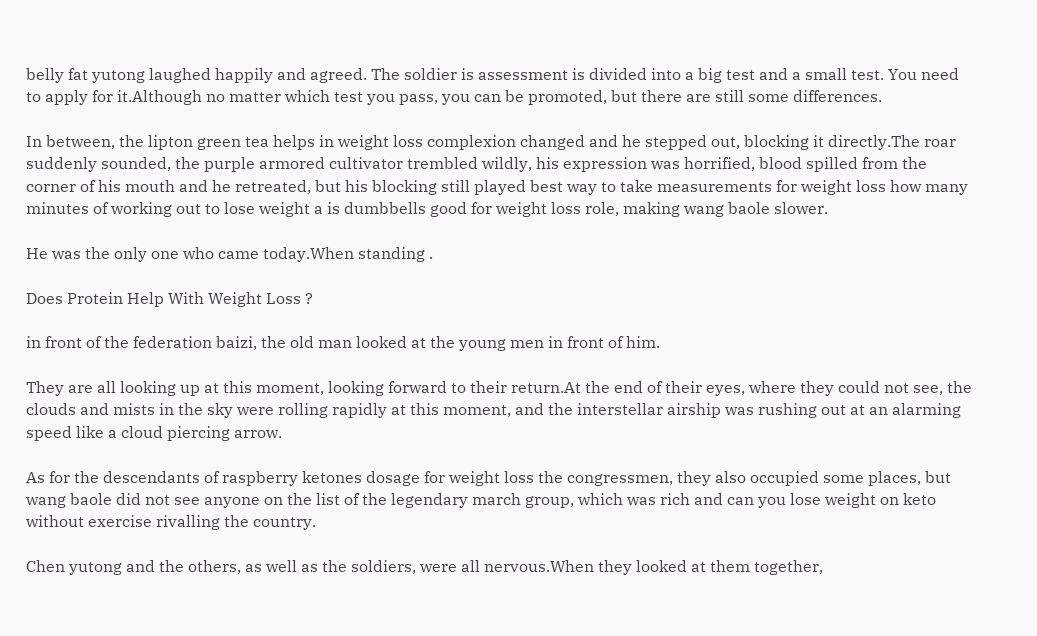belly fat yutong laughed happily and agreed. The soldier is assessment is divided into a big test and a small test. You need to apply for it.Although no matter which test you pass, you can be promoted, but there are still some differences.

In between, the lipton green tea helps in weight loss complexion changed and he stepped out, blocking it directly.The roar suddenly sounded, the purple armored cultivator trembled wildly, his expression was horrified, blood spilled from the corner of his mouth and he retreated, but his blocking still played best way to take measurements for weight loss how many minutes of working out to lose weight a is dumbbells good for weight loss role, making wang baole slower.

He was the only one who came today.When standing .

Does Protein Help With Weight Loss ?

in front of the federation baizi, the old man looked at the young men in front of him.

They are all looking up at this moment, looking forward to their return.At the end of their eyes, where they could not see, the clouds and mists in the sky were rolling rapidly at this moment, and the interstellar airship was rushing out at an alarming speed like a cloud piercing arrow.

As for the descendants of raspberry ketones dosage for weight loss the congressmen, they also occupied some places, but wang baole did not see anyone on the list of the legendary march group, which was rich and can you lose weight on keto without exercise rivalling the country.

Chen yutong and the others, as well as the soldiers, were all nervous.When they looked at them together,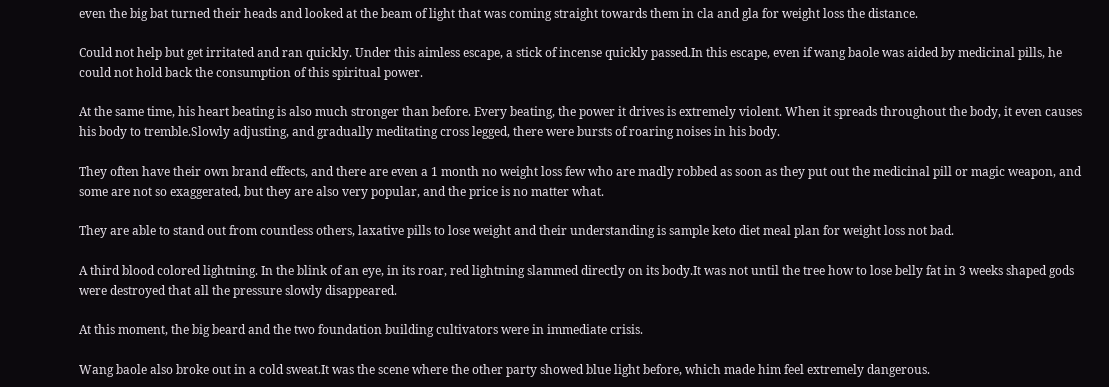even the big bat turned their heads and looked at the beam of light that was coming straight towards them in cla and gla for weight loss the distance.

Could not help but get irritated and ran quickly. Under this aimless escape, a stick of incense quickly passed.In this escape, even if wang baole was aided by medicinal pills, he could not hold back the consumption of this spiritual power.

At the same time, his heart beating is also much stronger than before. Every beating, the power it drives is extremely violent. When it spreads throughout the body, it even causes his body to tremble.Slowly adjusting, and gradually meditating cross legged, there were bursts of roaring noises in his body.

They often have their own brand effects, and there are even a 1 month no weight loss few who are madly robbed as soon as they put out the medicinal pill or magic weapon, and some are not so exaggerated, but they are also very popular, and the price is no matter what.

They are able to stand out from countless others, laxative pills to lose weight and their understanding is sample keto diet meal plan for weight loss not bad.

A third blood colored lightning. In the blink of an eye, in its roar, red lightning slammed directly on its body.It was not until the tree how to lose belly fat in 3 weeks shaped gods were destroyed that all the pressure slowly disappeared.

At this moment, the big beard and the two foundation building cultivators were in immediate crisis.

Wang baole also broke out in a cold sweat.It was the scene where the other party showed blue light before, which made him feel extremely dangerous.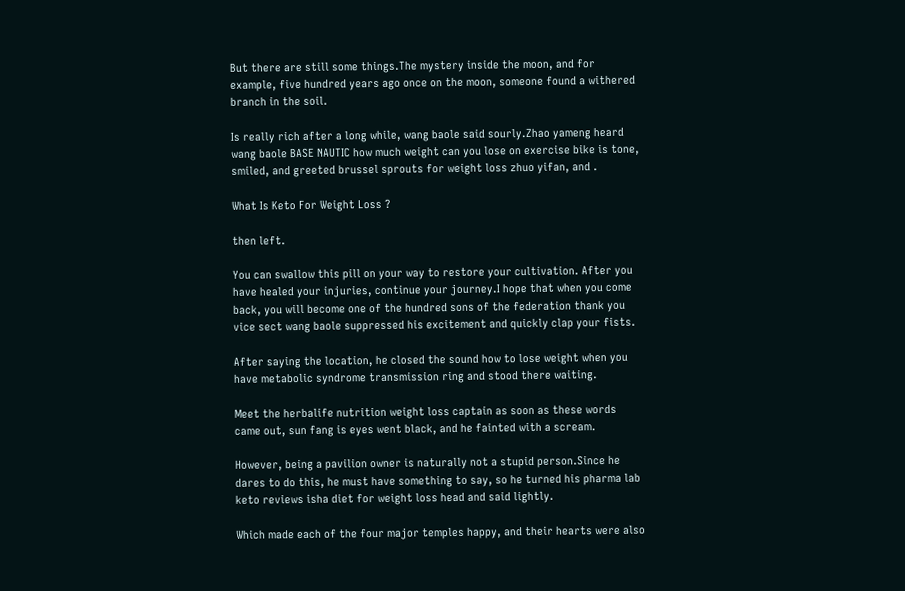But there are still some things.The mystery inside the moon, and for example, five hundred years ago once on the moon, someone found a withered branch in the soil.

Is really rich after a long while, wang baole said sourly.Zhao yameng heard wang baole BASE NAUTIC how much weight can you lose on exercise bike is tone, smiled, and greeted brussel sprouts for weight loss zhuo yifan, and .

What Is Keto For Weight Loss ?

then left.

You can swallow this pill on your way to restore your cultivation. After you have healed your injuries, continue your journey.I hope that when you come back, you will become one of the hundred sons of the federation thank you vice sect wang baole suppressed his excitement and quickly clap your fists.

After saying the location, he closed the sound how to lose weight when you have metabolic syndrome transmission ring and stood there waiting.

Meet the herbalife nutrition weight loss captain as soon as these words came out, sun fang is eyes went black, and he fainted with a scream.

However, being a pavilion owner is naturally not a stupid person.Since he dares to do this, he must have something to say, so he turned his pharma lab keto reviews isha diet for weight loss head and said lightly.

Which made each of the four major temples happy, and their hearts were also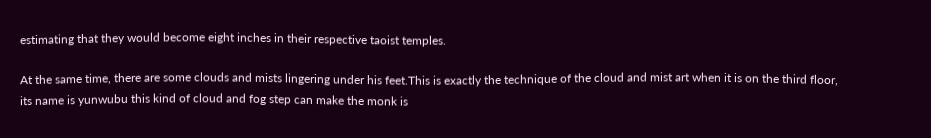estimating that they would become eight inches in their respective taoist temples.

At the same time, there are some clouds and mists lingering under his feet.This is exactly the technique of the cloud and mist art when it is on the third floor, its name is yunwubu this kind of cloud and fog step can make the monk is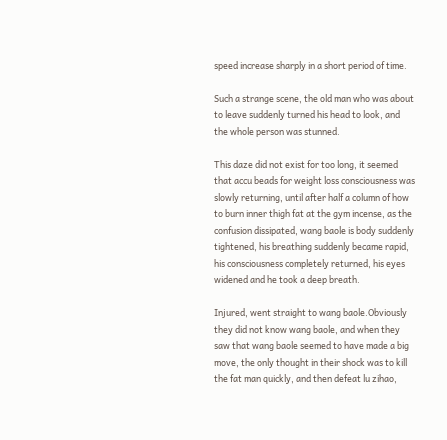speed increase sharply in a short period of time.

Such a strange scene, the old man who was about to leave suddenly turned his head to look, and the whole person was stunned.

This daze did not exist for too long, it seemed that accu beads for weight loss consciousness was slowly returning, until after half a column of how to burn inner thigh fat at the gym incense, as the confusion dissipated, wang baole is body suddenly tightened, his breathing suddenly became rapid, his consciousness completely returned, his eyes widened and he took a deep breath.

Injured, went straight to wang baole.Obviously they did not know wang baole, and when they saw that wang baole seemed to have made a big move, the only thought in their shock was to kill the fat man quickly, and then defeat lu zihao,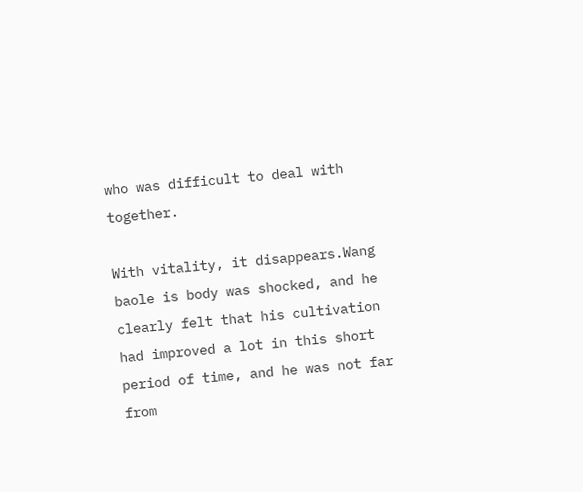who was difficult to deal with together.

With vitality, it disappears.Wang baole is body was shocked, and he clearly felt that his cultivation had improved a lot in this short period of time, and he was not far from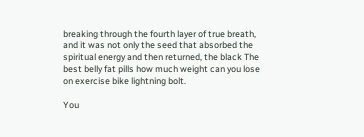breaking through the fourth layer of true breath, and it was not only the seed that absorbed the spiritual energy and then returned, the black The best belly fat pills how much weight can you lose on exercise bike lightning bolt.

You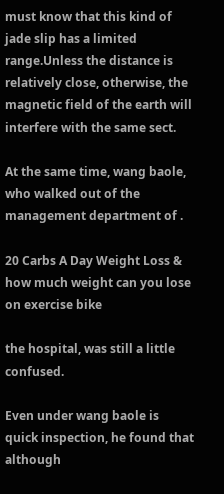must know that this kind of jade slip has a limited range.Unless the distance is relatively close, otherwise, the magnetic field of the earth will interfere with the same sect.

At the same time, wang baole, who walked out of the management department of .

20 Carbs A Day Weight Loss & how much weight can you lose on exercise bike

the hospital, was still a little confused.

Even under wang baole is quick inspection, he found that although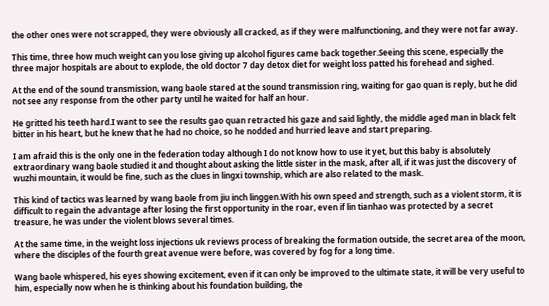the other ones were not scrapped, they were obviously all cracked, as if they were malfunctioning, and they were not far away.

This time, three how much weight can you lose giving up alcohol figures came back together.Seeing this scene, especially the three major hospitals are about to explode, the old doctor 7 day detox diet for weight loss patted his forehead and sighed.

At the end of the sound transmission, wang baole stared at the sound transmission ring, waiting for gao quan is reply, but he did not see any response from the other party until he waited for half an hour.

He gritted his teeth hard.I want to see the results gao quan retracted his gaze and said lightly, the middle aged man in black felt bitter in his heart, but he knew that he had no choice, so he nodded and hurried leave and start preparing.

I am afraid this is the only one in the federation today although I do not know how to use it yet, but this baby is absolutely extraordinary wang baole studied it and thought about asking the little sister in the mask, after all, if it was just the discovery of wuzhi mountain, it would be fine, such as the clues in lingxi township, which are also related to the mask.

This kind of tactics was learned by wang baole from jiu inch linggen.With his own speed and strength, such as a violent storm, it is difficult to regain the advantage after losing the first opportunity in the roar, even if lin tianhao was protected by a secret treasure, he was under the violent blows several times.

At the same time, in the weight loss injections uk reviews process of breaking the formation outside, the secret area of the moon, where the disciples of the fourth great avenue were before, was covered by fog for a long time.

Wang baole whispered, his eyes showing excitement, even if it can only be improved to the ultimate state, it will be very useful to him, especially now when he is thinking about his foundation building, the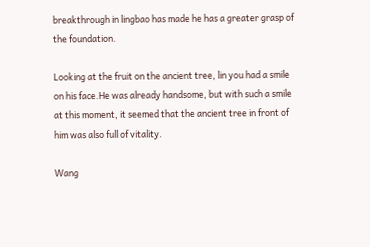breakthrough in lingbao has made he has a greater grasp of the foundation.

Looking at the fruit on the ancient tree, lin you had a smile on his face.He was already handsome, but with such a smile at this moment, it seemed that the ancient tree in front of him was also full of vitality.

Wang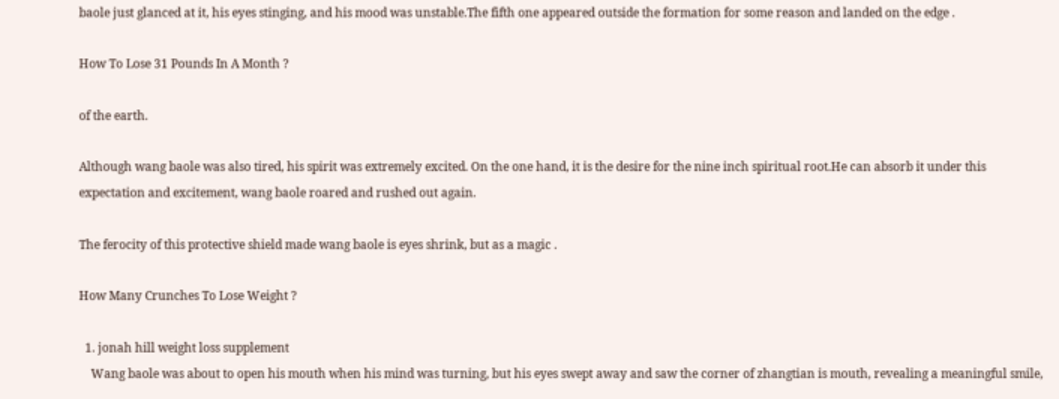baole just glanced at it, his eyes stinging, and his mood was unstable.The fifth one appeared outside the formation for some reason and landed on the edge .

How To Lose 31 Pounds In A Month ?

of the earth.

Although wang baole was also tired, his spirit was extremely excited. On the one hand, it is the desire for the nine inch spiritual root.He can absorb it under this expectation and excitement, wang baole roared and rushed out again.

The ferocity of this protective shield made wang baole is eyes shrink, but as a magic .

How Many Crunches To Lose Weight ?

  1. jonah hill weight loss supplement
    Wang baole was about to open his mouth when his mind was turning, but his eyes swept away and saw the corner of zhangtian is mouth, revealing a meaningful smile,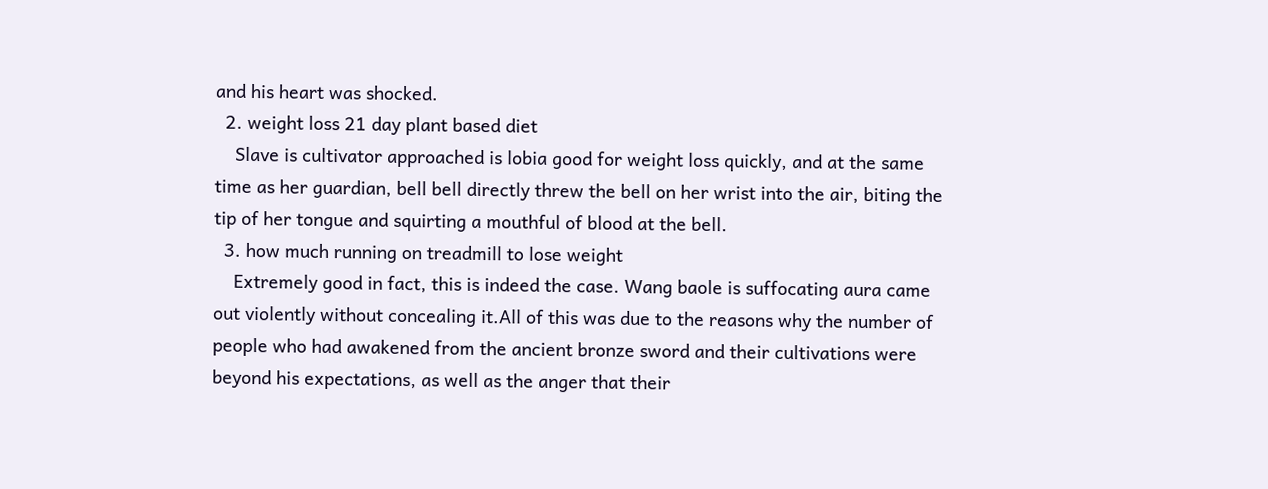and his heart was shocked.
  2. weight loss 21 day plant based diet
    Slave is cultivator approached is lobia good for weight loss quickly, and at the same time as her guardian, bell bell directly threw the bell on her wrist into the air, biting the tip of her tongue and squirting a mouthful of blood at the bell.
  3. how much running on treadmill to lose weight
    Extremely good in fact, this is indeed the case. Wang baole is suffocating aura came out violently without concealing it.All of this was due to the reasons why the number of people who had awakened from the ancient bronze sword and their cultivations were beyond his expectations, as well as the anger that their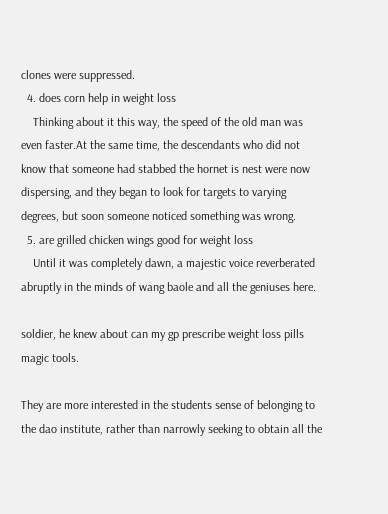clones were suppressed.
  4. does corn help in weight loss
    Thinking about it this way, the speed of the old man was even faster.At the same time, the descendants who did not know that someone had stabbed the hornet is nest were now dispersing, and they began to look for targets to varying degrees, but soon someone noticed something was wrong.
  5. are grilled chicken wings good for weight loss
    Until it was completely dawn, a majestic voice reverberated abruptly in the minds of wang baole and all the geniuses here.

soldier, he knew about can my gp prescribe weight loss pills magic tools.

They are more interested in the students sense of belonging to the dao institute, rather than narrowly seeking to obtain all the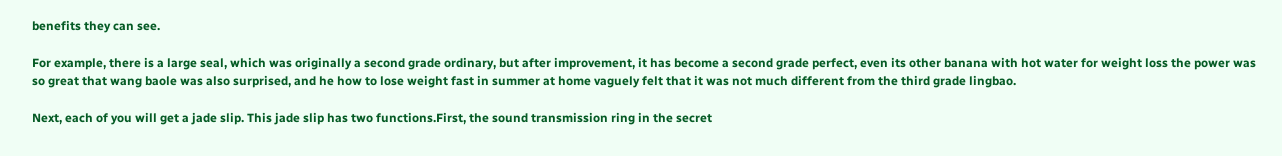benefits they can see.

For example, there is a large seal, which was originally a second grade ordinary, but after improvement, it has become a second grade perfect, even its other banana with hot water for weight loss the power was so great that wang baole was also surprised, and he how to lose weight fast in summer at home vaguely felt that it was not much different from the third grade lingbao.

Next, each of you will get a jade slip. This jade slip has two functions.First, the sound transmission ring in the secret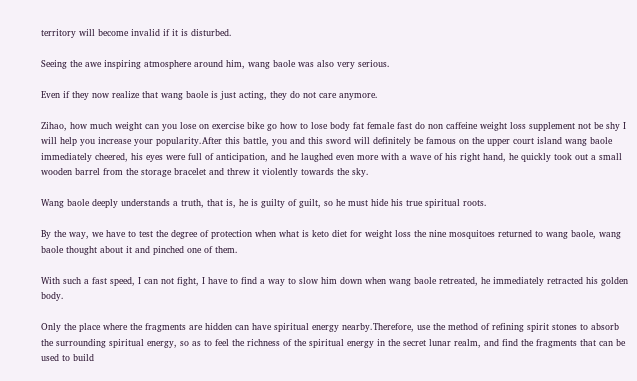territory will become invalid if it is disturbed.

Seeing the awe inspiring atmosphere around him, wang baole was also very serious.

Even if they now realize that wang baole is just acting, they do not care anymore.

Zihao, how much weight can you lose on exercise bike go how to lose body fat female fast do non caffeine weight loss supplement not be shy I will help you increase your popularity.After this battle, you and this sword will definitely be famous on the upper court island wang baole immediately cheered, his eyes were full of anticipation, and he laughed even more with a wave of his right hand, he quickly took out a small wooden barrel from the storage bracelet and threw it violently towards the sky.

Wang baole deeply understands a truth, that is, he is guilty of guilt, so he must hide his true spiritual roots.

By the way, we have to test the degree of protection when what is keto diet for weight loss the nine mosquitoes returned to wang baole, wang baole thought about it and pinched one of them.

With such a fast speed, I can not fight, I have to find a way to slow him down when wang baole retreated, he immediately retracted his golden body.

Only the place where the fragments are hidden can have spiritual energy nearby.Therefore, use the method of refining spirit stones to absorb the surrounding spiritual energy, so as to feel the richness of the spiritual energy in the secret lunar realm, and find the fragments that can be used to build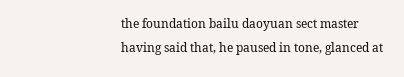the foundation bailu daoyuan sect master having said that, he paused in tone, glanced at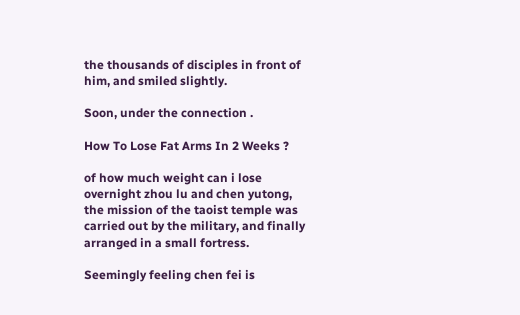the thousands of disciples in front of him, and smiled slightly.

Soon, under the connection .

How To Lose Fat Arms In 2 Weeks ?

of how much weight can i lose overnight zhou lu and chen yutong, the mission of the taoist temple was carried out by the military, and finally arranged in a small fortress.

Seemingly feeling chen fei is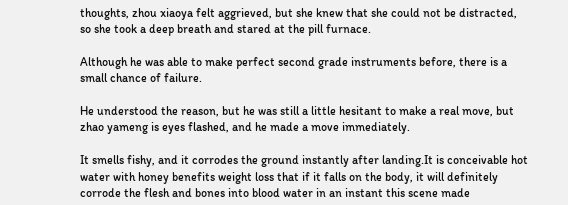thoughts, zhou xiaoya felt aggrieved, but she knew that she could not be distracted, so she took a deep breath and stared at the pill furnace.

Although he was able to make perfect second grade instruments before, there is a small chance of failure.

He understood the reason, but he was still a little hesitant to make a real move, but zhao yameng is eyes flashed, and he made a move immediately.

It smells fishy, and it corrodes the ground instantly after landing.It is conceivable hot water with honey benefits weight loss that if it falls on the body, it will definitely corrode the flesh and bones into blood water in an instant this scene made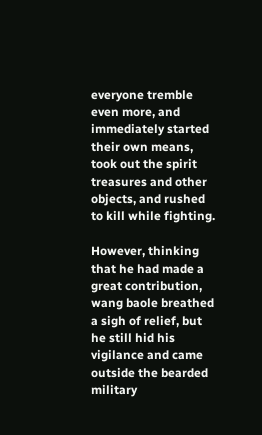everyone tremble even more, and immediately started their own means, took out the spirit treasures and other objects, and rushed to kill while fighting.

However, thinking that he had made a great contribution, wang baole breathed a sigh of relief, but he still hid his vigilance and came outside the bearded military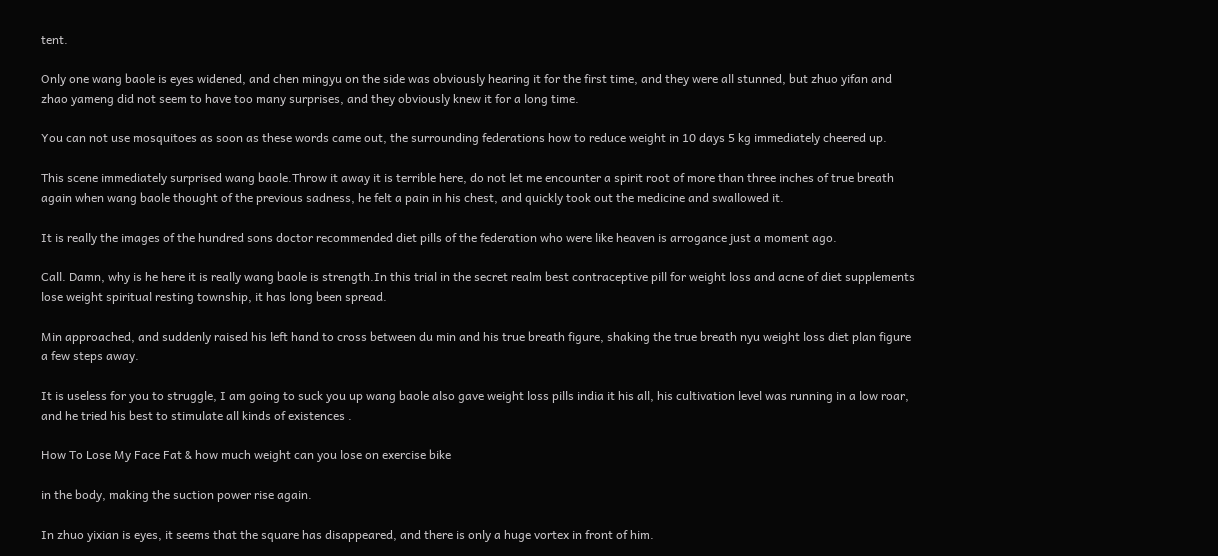tent.

Only one wang baole is eyes widened, and chen mingyu on the side was obviously hearing it for the first time, and they were all stunned, but zhuo yifan and zhao yameng did not seem to have too many surprises, and they obviously knew it for a long time.

You can not use mosquitoes as soon as these words came out, the surrounding federations how to reduce weight in 10 days 5 kg immediately cheered up.

This scene immediately surprised wang baole.Throw it away it is terrible here, do not let me encounter a spirit root of more than three inches of true breath again when wang baole thought of the previous sadness, he felt a pain in his chest, and quickly took out the medicine and swallowed it.

It is really the images of the hundred sons doctor recommended diet pills of the federation who were like heaven is arrogance just a moment ago.

Call. Damn, why is he here it is really wang baole is strength.In this trial in the secret realm best contraceptive pill for weight loss and acne of diet supplements lose weight spiritual resting township, it has long been spread.

Min approached, and suddenly raised his left hand to cross between du min and his true breath figure, shaking the true breath nyu weight loss diet plan figure a few steps away.

It is useless for you to struggle, I am going to suck you up wang baole also gave weight loss pills india it his all, his cultivation level was running in a low roar, and he tried his best to stimulate all kinds of existences .

How To Lose My Face Fat & how much weight can you lose on exercise bike

in the body, making the suction power rise again.

In zhuo yixian is eyes, it seems that the square has disappeared, and there is only a huge vortex in front of him.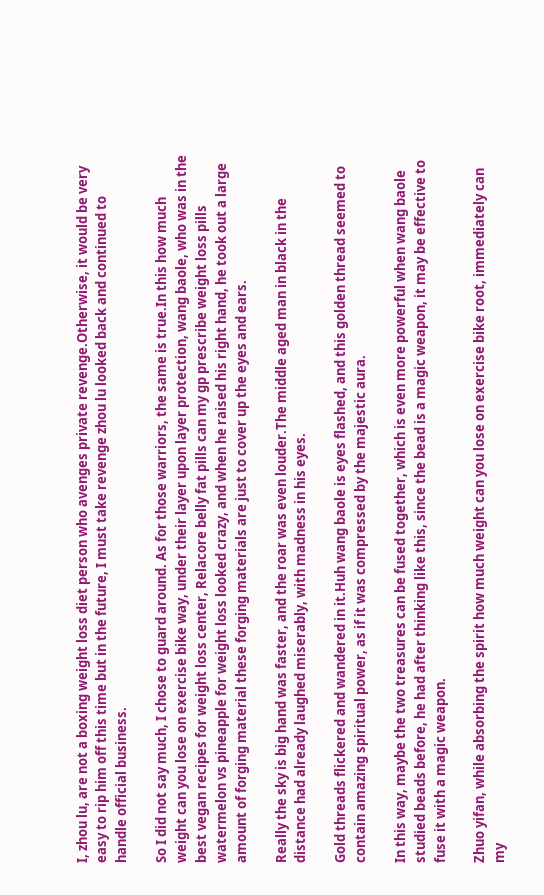I, zhou lu, are not a boxing weight loss diet person who avenges private revenge.Otherwise, it would be very easy to rip him off this time but in the future, I must take revenge zhou lu looked back and continued to handle official business.

So I did not say much, I chose to guard around. As for those warriors, the same is true.In this how much weight can you lose on exercise bike way, under their layer upon layer protection, wang baole, who was in the best vegan recipes for weight loss center, Relacore belly fat pills can my gp prescribe weight loss pills watermelon vs pineapple for weight loss looked crazy, and when he raised his right hand, he took out a large amount of forging material these forging materials are just to cover up the eyes and ears.

Really the sky is big hand was faster, and the roar was even louder.The middle aged man in black in the distance had already laughed miserably, with madness in his eyes.

Gold threads flickered and wandered in it.Huh wang baole is eyes flashed, and this golden thread seemed to contain amazing spiritual power, as if it was compressed by the majestic aura.

In this way, maybe the two treasures can be fused together, which is even more powerful when wang baole studied beads before, he had after thinking like this, since the bead is a magic weapon, it may be effective to fuse it with a magic weapon.

Zhuo yifan, while absorbing the spirit how much weight can you lose on exercise bike root, immediately can my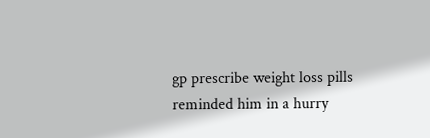gp prescribe weight loss pills reminded him in a hurry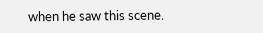when he saw this scene.